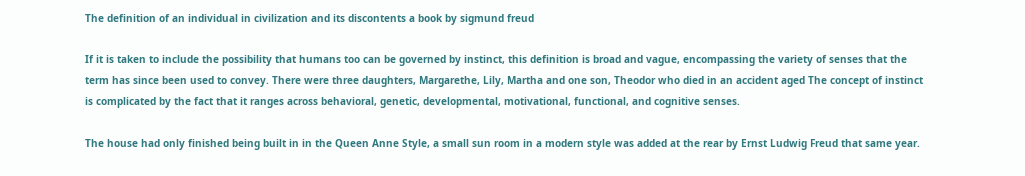The definition of an individual in civilization and its discontents a book by sigmund freud

If it is taken to include the possibility that humans too can be governed by instinct, this definition is broad and vague, encompassing the variety of senses that the term has since been used to convey. There were three daughters, Margarethe, Lily, Martha and one son, Theodor who died in an accident aged The concept of instinct is complicated by the fact that it ranges across behavioral, genetic, developmental, motivational, functional, and cognitive senses.

The house had only finished being built in in the Queen Anne Style, a small sun room in a modern style was added at the rear by Ernst Ludwig Freud that same year.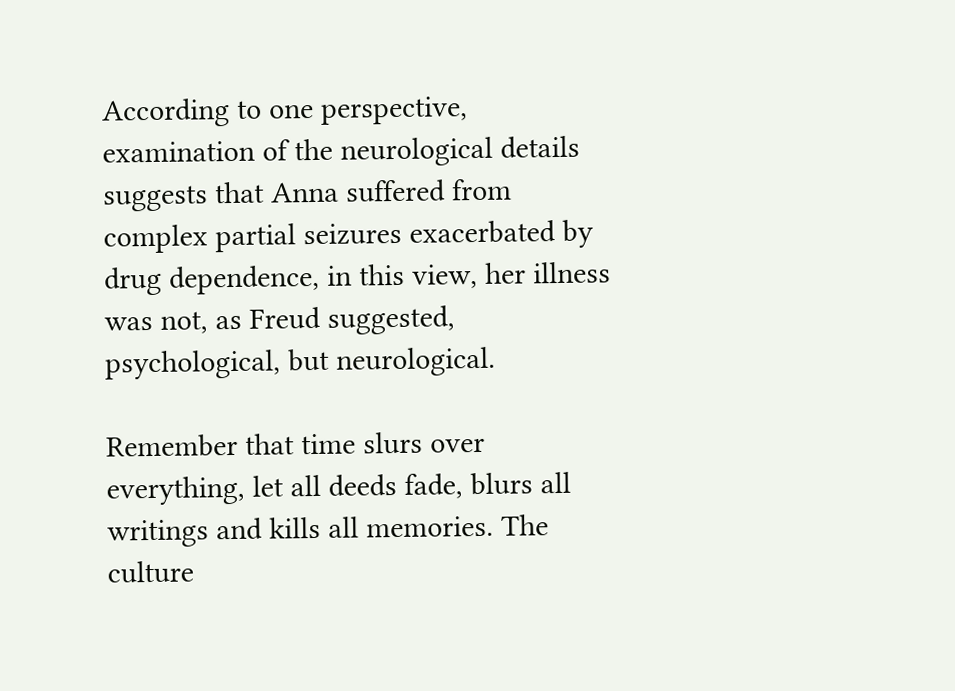According to one perspective, examination of the neurological details suggests that Anna suffered from complex partial seizures exacerbated by drug dependence, in this view, her illness was not, as Freud suggested, psychological, but neurological.

Remember that time slurs over everything, let all deeds fade, blurs all writings and kills all memories. The culture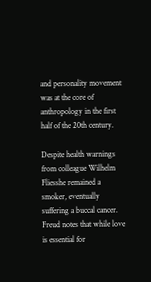and personality movement was at the core of anthropology in the first half of the 20th century.

Despite health warnings from colleague Wilhelm Fliesshe remained a smoker, eventually suffering a buccal cancer. Freud notes that while love is essential for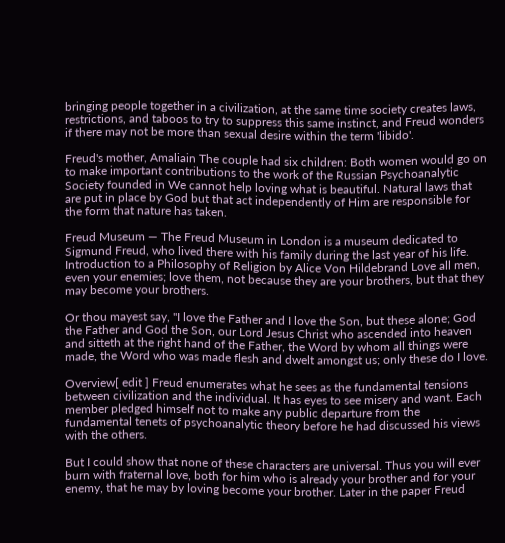bringing people together in a civilization, at the same time society creates laws, restrictions, and taboos to try to suppress this same instinct, and Freud wonders if there may not be more than sexual desire within the term 'libido'.

Freud's mother, Amaliain The couple had six children: Both women would go on to make important contributions to the work of the Russian Psychoanalytic Society founded in We cannot help loving what is beautiful. Natural laws that are put in place by God but that act independently of Him are responsible for the form that nature has taken.

Freud Museum — The Freud Museum in London is a museum dedicated to Sigmund Freud, who lived there with his family during the last year of his life. Introduction to a Philosophy of Religion by Alice Von Hildebrand Love all men, even your enemies; love them, not because they are your brothers, but that they may become your brothers.

Or thou mayest say, "I love the Father and I love the Son, but these alone; God the Father and God the Son, our Lord Jesus Christ who ascended into heaven and sitteth at the right hand of the Father, the Word by whom all things were made, the Word who was made flesh and dwelt amongst us; only these do I love.

Overview[ edit ] Freud enumerates what he sees as the fundamental tensions between civilization and the individual. It has eyes to see misery and want. Each member pledged himself not to make any public departure from the fundamental tenets of psychoanalytic theory before he had discussed his views with the others.

But I could show that none of these characters are universal. Thus you will ever burn with fraternal love, both for him who is already your brother and for your enemy, that he may by loving become your brother. Later in the paper Freud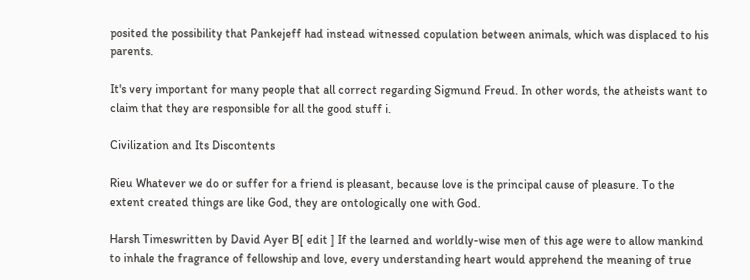posited the possibility that Pankejeff had instead witnessed copulation between animals, which was displaced to his parents.

It's very important for many people that all correct regarding Sigmund Freud. In other words, the atheists want to claim that they are responsible for all the good stuff i.

Civilization and Its Discontents

Rieu Whatever we do or suffer for a friend is pleasant, because love is the principal cause of pleasure. To the extent created things are like God, they are ontologically one with God.

Harsh Timeswritten by David Ayer B[ edit ] If the learned and worldly-wise men of this age were to allow mankind to inhale the fragrance of fellowship and love, every understanding heart would apprehend the meaning of true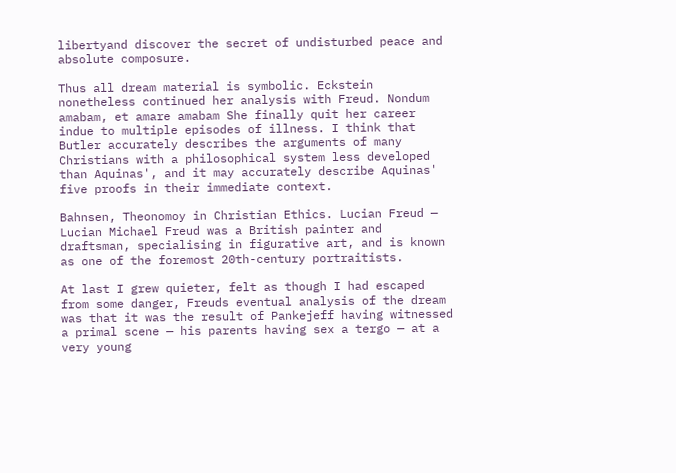libertyand discover the secret of undisturbed peace and absolute composure.

Thus all dream material is symbolic. Eckstein nonetheless continued her analysis with Freud. Nondum amabam, et amare amabam She finally quit her career indue to multiple episodes of illness. I think that Butler accurately describes the arguments of many Christians with a philosophical system less developed than Aquinas', and it may accurately describe Aquinas' five proofs in their immediate context.

Bahnsen, Theonomoy in Christian Ethics. Lucian Freud — Lucian Michael Freud was a British painter and draftsman, specialising in figurative art, and is known as one of the foremost 20th-century portraitists.

At last I grew quieter, felt as though I had escaped from some danger, Freuds eventual analysis of the dream was that it was the result of Pankejeff having witnessed a primal scene — his parents having sex a tergo — at a very young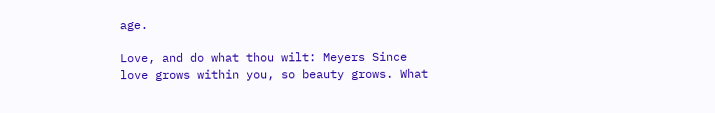age.

Love, and do what thou wilt: Meyers Since love grows within you, so beauty grows. What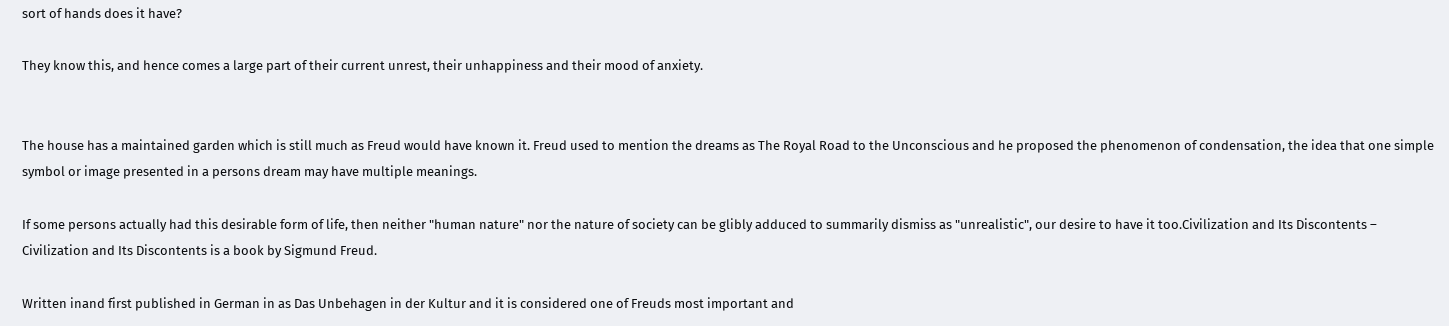sort of hands does it have?

They know this, and hence comes a large part of their current unrest, their unhappiness and their mood of anxiety.


The house has a maintained garden which is still much as Freud would have known it. Freud used to mention the dreams as The Royal Road to the Unconscious and he proposed the phenomenon of condensation, the idea that one simple symbol or image presented in a persons dream may have multiple meanings.

If some persons actually had this desirable form of life, then neither "human nature" nor the nature of society can be glibly adduced to summarily dismiss as "unrealistic", our desire to have it too.Civilization and Its Discontents – Civilization and Its Discontents is a book by Sigmund Freud.

Written inand first published in German in as Das Unbehagen in der Kultur and it is considered one of Freuds most important and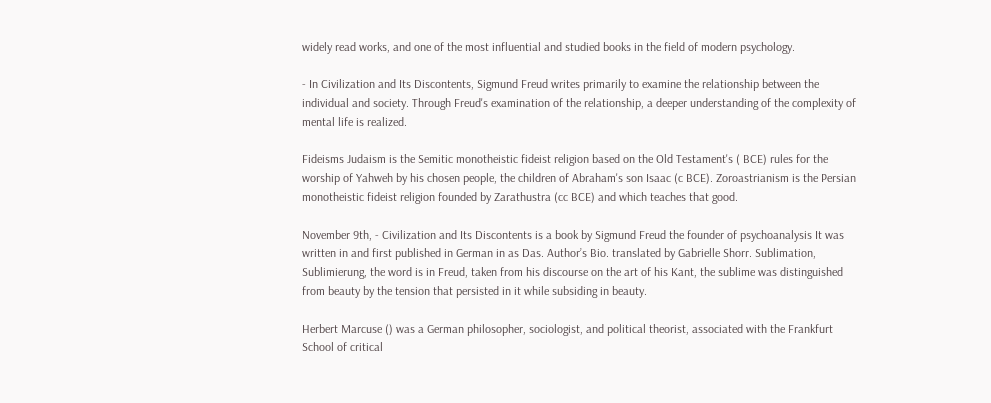widely read works, and one of the most influential and studied books in the field of modern psychology.

- In Civilization and Its Discontents, Sigmund Freud writes primarily to examine the relationship between the individual and society. Through Freud's examination of the relationship, a deeper understanding of the complexity of mental life is realized.

Fideisms Judaism is the Semitic monotheistic fideist religion based on the Old Testament's ( BCE) rules for the worship of Yahweh by his chosen people, the children of Abraham's son Isaac (c BCE). Zoroastrianism is the Persian monotheistic fideist religion founded by Zarathustra (cc BCE) and which teaches that good.

November 9th, - Civilization and Its Discontents is a book by Sigmund Freud the founder of psychoanalysis It was written in and first published in German in as Das. Author’s Bio. translated by Gabrielle Shorr. Sublimation, Sublimierung, the word is in Freud, taken from his discourse on the art of his Kant, the sublime was distinguished from beauty by the tension that persisted in it while subsiding in beauty.

Herbert Marcuse () was a German philosopher, sociologist, and political theorist, associated with the Frankfurt School of critical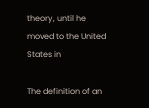theory, until he moved to the United States in

The definition of an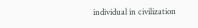individual in civilization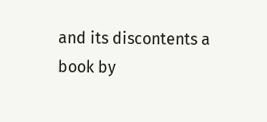and its discontents a book by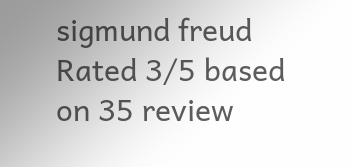sigmund freud
Rated 3/5 based on 35 review